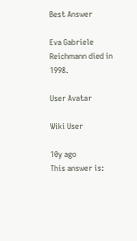Best Answer

Eva Gabriele Reichmann died in 1998.

User Avatar

Wiki User

10y ago
This answer is: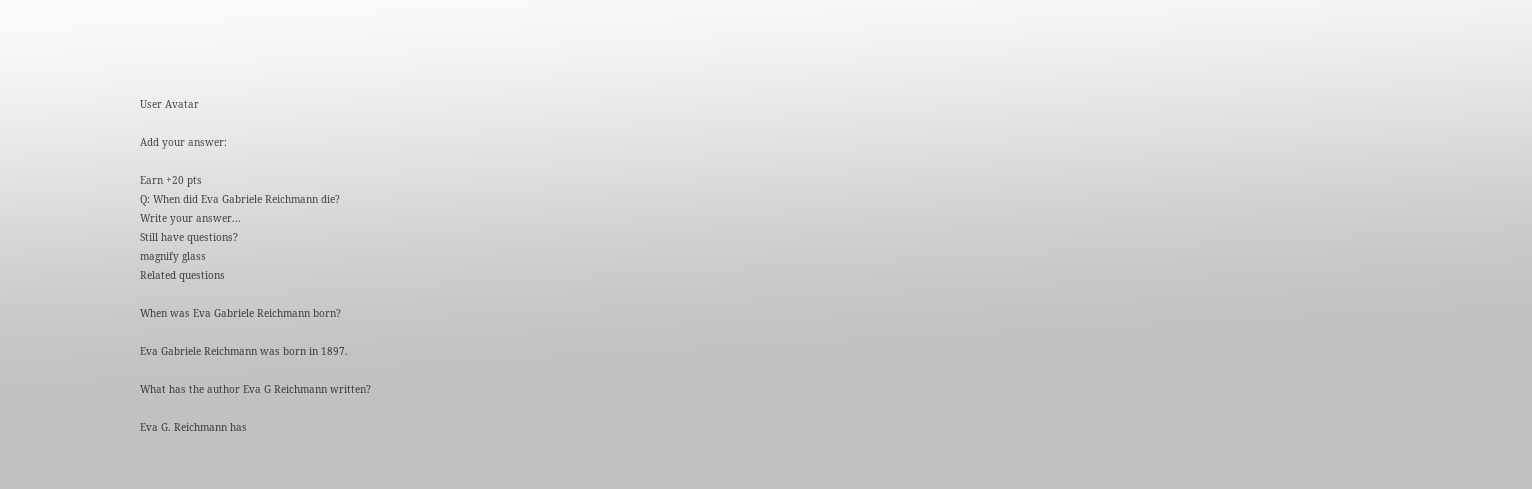User Avatar

Add your answer:

Earn +20 pts
Q: When did Eva Gabriele Reichmann die?
Write your answer...
Still have questions?
magnify glass
Related questions

When was Eva Gabriele Reichmann born?

Eva Gabriele Reichmann was born in 1897.

What has the author Eva G Reichmann written?

Eva G. Reichmann has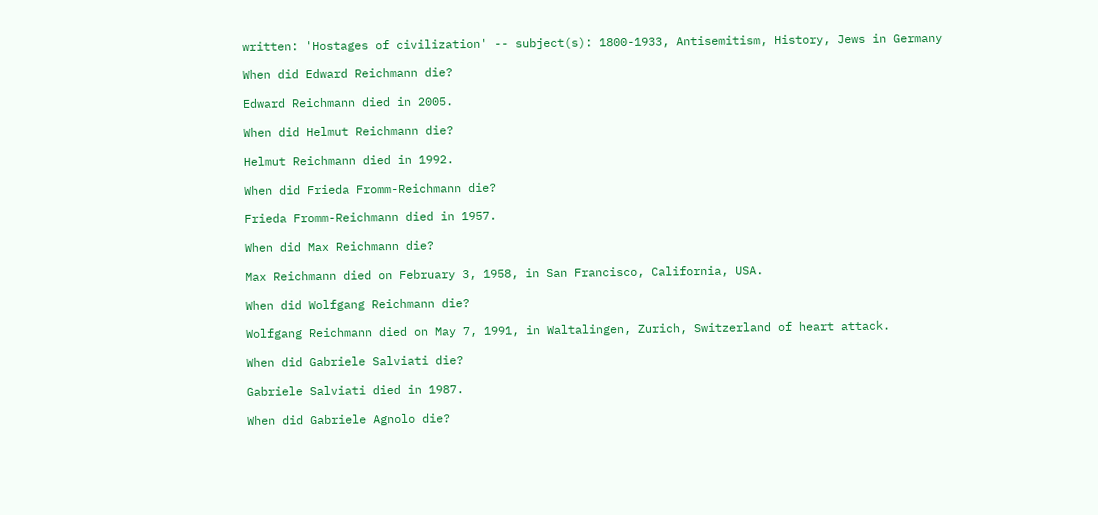written: 'Hostages of civilization' -- subject(s): 1800-1933, Antisemitism, History, Jews in Germany

When did Edward Reichmann die?

Edward Reichmann died in 2005.

When did Helmut Reichmann die?

Helmut Reichmann died in 1992.

When did Frieda Fromm-Reichmann die?

Frieda Fromm-Reichmann died in 1957.

When did Max Reichmann die?

Max Reichmann died on February 3, 1958, in San Francisco, California, USA.

When did Wolfgang Reichmann die?

Wolfgang Reichmann died on May 7, 1991, in Waltalingen, Zurich, Switzerland of heart attack.

When did Gabriele Salviati die?

Gabriele Salviati died in 1987.

When did Gabriele Agnolo die?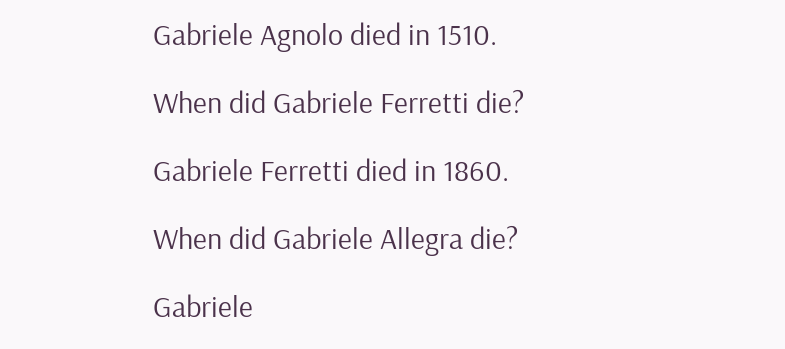Gabriele Agnolo died in 1510.

When did Gabriele Ferretti die?

Gabriele Ferretti died in 1860.

When did Gabriele Allegra die?

Gabriele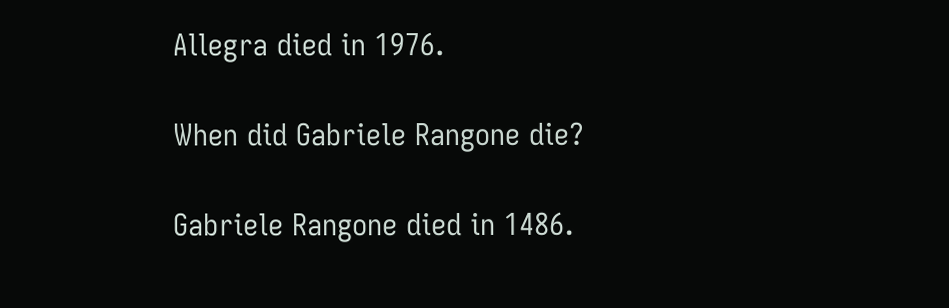Allegra died in 1976.

When did Gabriele Rangone die?

Gabriele Rangone died in 1486.